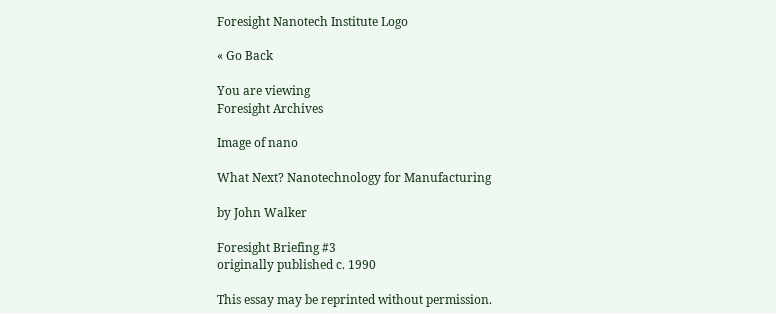Foresight Nanotech Institute Logo

« Go Back

You are viewing
Foresight Archives

Image of nano

What Next? Nanotechnology for Manufacturing

by John Walker

Foresight Briefing #3
originally published c. 1990

This essay may be reprinted without permission.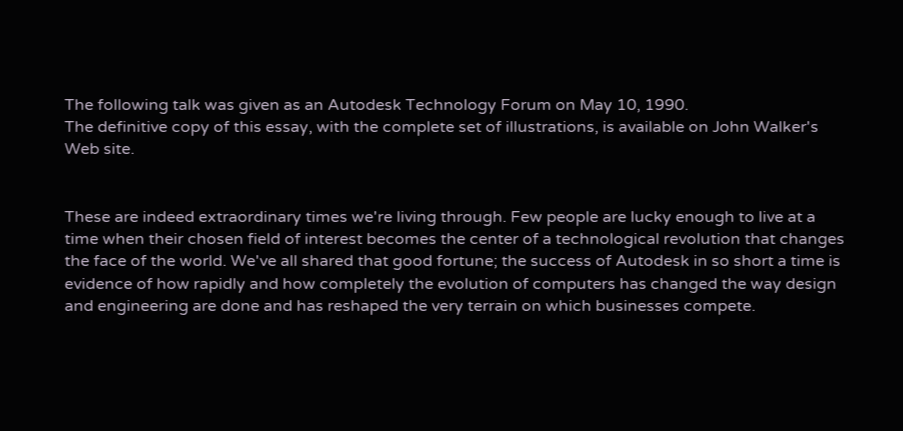The following talk was given as an Autodesk Technology Forum on May 10, 1990.
The definitive copy of this essay, with the complete set of illustrations, is available on John Walker's Web site.


These are indeed extraordinary times we're living through. Few people are lucky enough to live at a time when their chosen field of interest becomes the center of a technological revolution that changes the face of the world. We've all shared that good fortune; the success of Autodesk in so short a time is evidence of how rapidly and how completely the evolution of computers has changed the way design and engineering are done and has reshaped the very terrain on which businesses compete.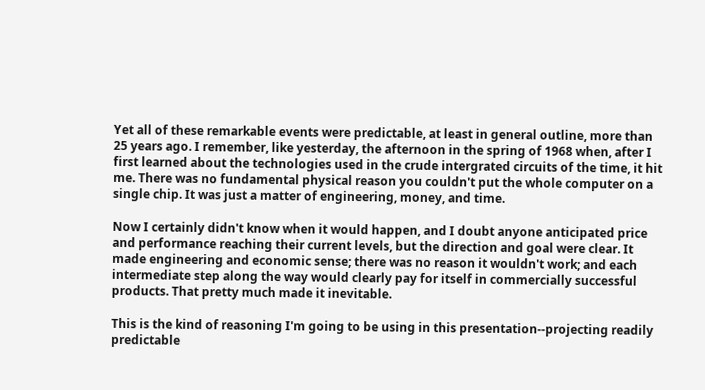Yet all of these remarkable events were predictable, at least in general outline, more than 25 years ago. I remember, like yesterday, the afternoon in the spring of 1968 when, after I first learned about the technologies used in the crude intergrated circuits of the time, it hit me. There was no fundamental physical reason you couldn't put the whole computer on a single chip. It was just a matter of engineering, money, and time.

Now I certainly didn't know when it would happen, and I doubt anyone anticipated price and performance reaching their current levels, but the direction and goal were clear. It made engineering and economic sense; there was no reason it wouldn't work; and each intermediate step along the way would clearly pay for itself in commercially successful products. That pretty much made it inevitable.

This is the kind of reasoning I'm going to be using in this presentation--projecting readily predictable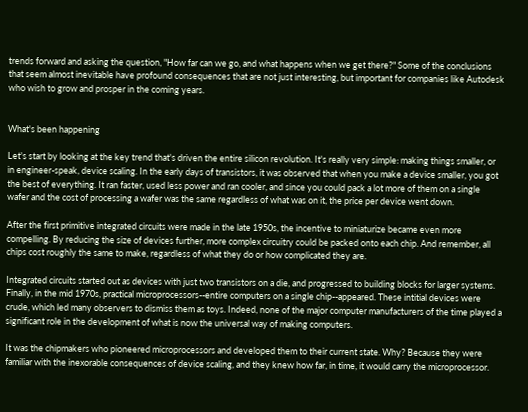trends forward and asking the question, "How far can we go, and what happens when we get there?" Some of the conclusions that seem almost inevitable have profound consequences that are not just interesting, but important for companies like Autodesk who wish to grow and prosper in the coming years.


What's been happening

Let's start by looking at the key trend that's driven the entire silicon revolution. It's really very simple: making things smaller, or in engineer-speak, device scaling. In the early days of transistors, it was observed that when you make a device smaller, you got the best of everything. It ran faster, used less power and ran cooler, and since you could pack a lot more of them on a single wafer and the cost of processing a wafer was the same regardless of what was on it, the price per device went down.

After the first primitive integrated circuits were made in the late 1950s, the incentive to miniaturize became even more compelling. By reducing the size of devices further, more complex circuitry could be packed onto each chip. And remember, all chips cost roughly the same to make, regardless of what they do or how complicated they are.

Integrated circuits started out as devices with just two transistors on a die, and progressed to building blocks for larger systems. Finally, in the mid 1970s, practical microprocessors--entire computers on a single chip--appeared. These intitial devices were crude, which led many observers to dismiss them as toys. Indeed, none of the major computer manufacturers of the time played a significant role in the development of what is now the universal way of making computers.

It was the chipmakers who pioneered microprocessors and developed them to their current state. Why? Because they were familiar with the inexorable consequences of device scaling, and they knew how far, in time, it would carry the microprocessor.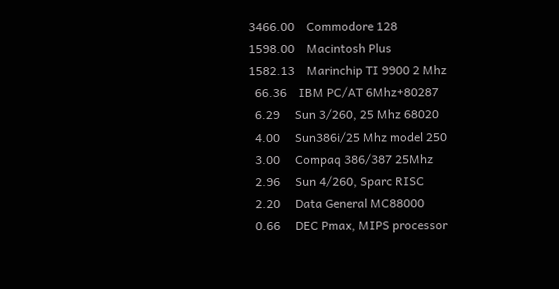3466.00    Commodore 128
1598.00    Macintosh Plus
1582.13    Marinchip TI 9900 2 Mhz
  66.36    IBM PC/AT 6Mhz+80287
  6.29     Sun 3/260, 25 Mhz 68020
  4.00     Sun386i/25 Mhz model 250
  3.00     Compaq 386/387 25Mhz
  2.96     Sun 4/260, Sparc RISC
  2.20     Data General MC88000
  0.66     DEC Pmax, MIPS processor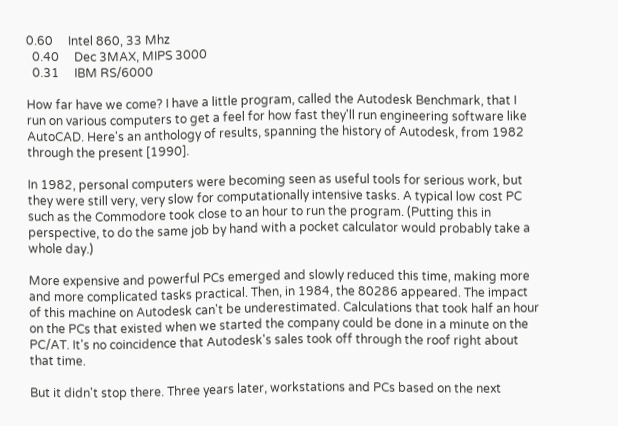0.60     Intel 860, 33 Mhz
  0.40     Dec 3MAX, MIPS 3000
  0.31     IBM RS/6000

How far have we come? I have a little program, called the Autodesk Benchmark, that I run on various computers to get a feel for how fast they'll run engineering software like AutoCAD. Here's an anthology of results, spanning the history of Autodesk, from 1982 through the present [1990].

In 1982, personal computers were becoming seen as useful tools for serious work, but they were still very, very slow for computationally intensive tasks. A typical low cost PC such as the Commodore took close to an hour to run the program. (Putting this in perspective, to do the same job by hand with a pocket calculator would probably take a whole day.)

More expensive and powerful PCs emerged and slowly reduced this time, making more and more complicated tasks practical. Then, in 1984, the 80286 appeared. The impact of this machine on Autodesk can't be underestimated. Calculations that took half an hour on the PCs that existed when we started the company could be done in a minute on the PC/AT. It's no coincidence that Autodesk's sales took off through the roof right about that time.

But it didn't stop there. Three years later, workstations and PCs based on the next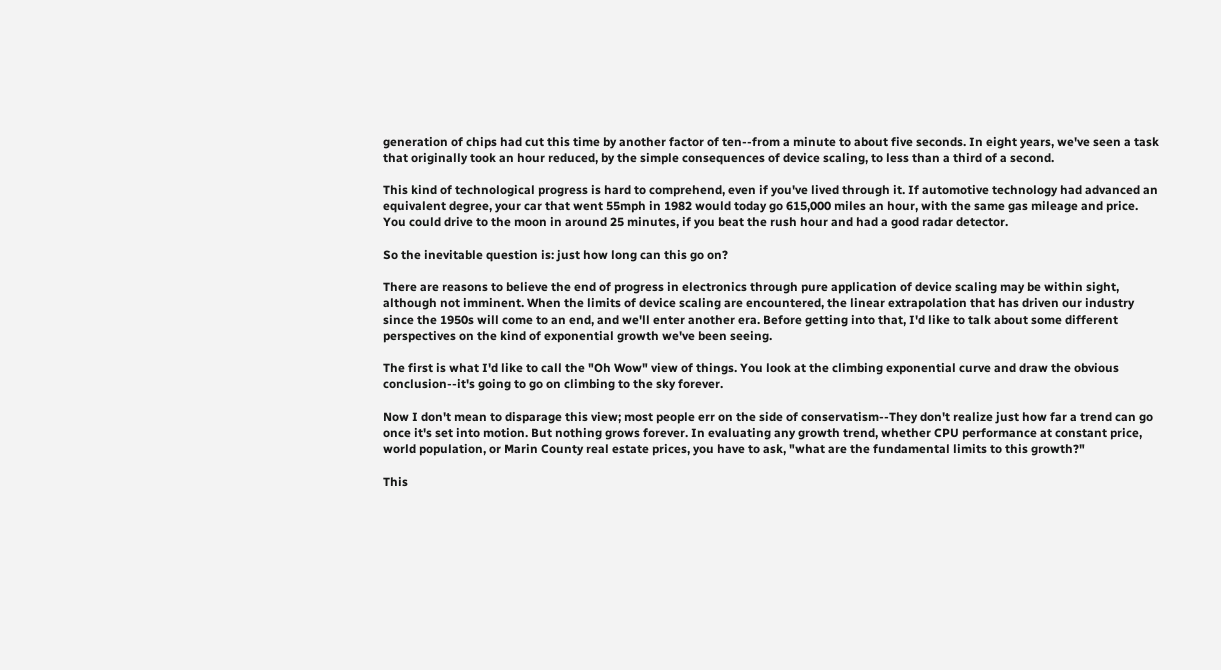generation of chips had cut this time by another factor of ten--from a minute to about five seconds. In eight years, we've seen a task that originally took an hour reduced, by the simple consequences of device scaling, to less than a third of a second.

This kind of technological progress is hard to comprehend, even if you've lived through it. If automotive technology had advanced an equivalent degree, your car that went 55mph in 1982 would today go 615,000 miles an hour, with the same gas mileage and price. You could drive to the moon in around 25 minutes, if you beat the rush hour and had a good radar detector.

So the inevitable question is: just how long can this go on?

There are reasons to believe the end of progress in electronics through pure application of device scaling may be within sight, although not imminent. When the limits of device scaling are encountered, the linear extrapolation that has driven our industry since the 1950s will come to an end, and we'll enter another era. Before getting into that, I'd like to talk about some different perspectives on the kind of exponential growth we've been seeing.

The first is what I'd like to call the "Oh Wow" view of things. You look at the climbing exponential curve and draw the obvious conclusion--it's going to go on climbing to the sky forever.

Now I don't mean to disparage this view; most people err on the side of conservatism--They don't realize just how far a trend can go once it's set into motion. But nothing grows forever. In evaluating any growth trend, whether CPU performance at constant price, world population, or Marin County real estate prices, you have to ask, "what are the fundamental limits to this growth?"

This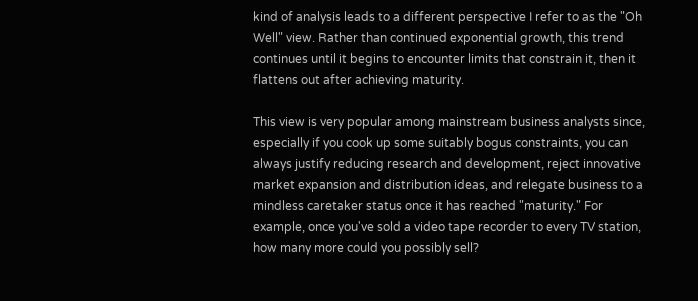kind of analysis leads to a different perspective I refer to as the "Oh Well" view. Rather than continued exponential growth, this trend continues until it begins to encounter limits that constrain it, then it flattens out after achieving maturity.

This view is very popular among mainstream business analysts since, especially if you cook up some suitably bogus constraints, you can always justify reducing research and development, reject innovative market expansion and distribution ideas, and relegate business to a mindless caretaker status once it has reached "maturity." For example, once you've sold a video tape recorder to every TV station, how many more could you possibly sell?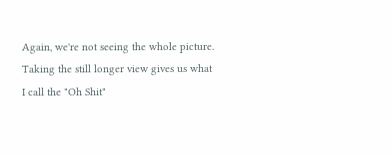Again, we're not seeing the whole picture. Taking the still longer view gives us what I call the "Oh Shit"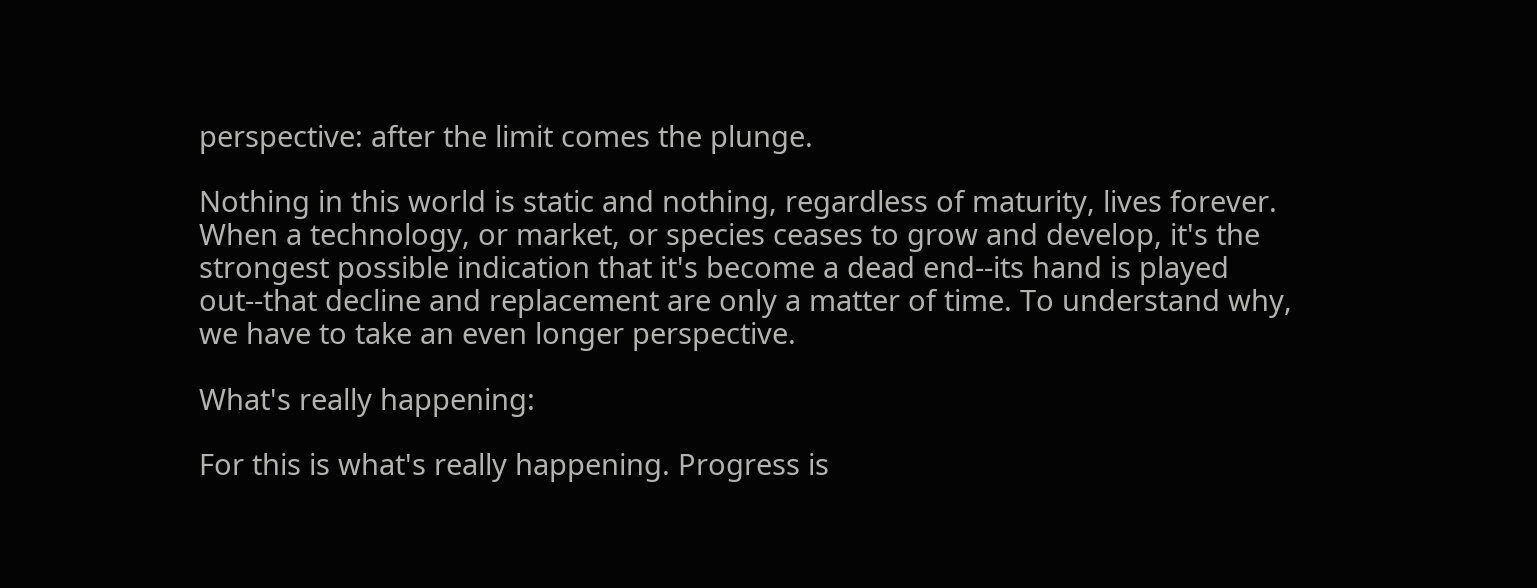perspective: after the limit comes the plunge.

Nothing in this world is static and nothing, regardless of maturity, lives forever. When a technology, or market, or species ceases to grow and develop, it's the strongest possible indication that it's become a dead end--its hand is played out--that decline and replacement are only a matter of time. To understand why, we have to take an even longer perspective.

What's really happening:

For this is what's really happening. Progress is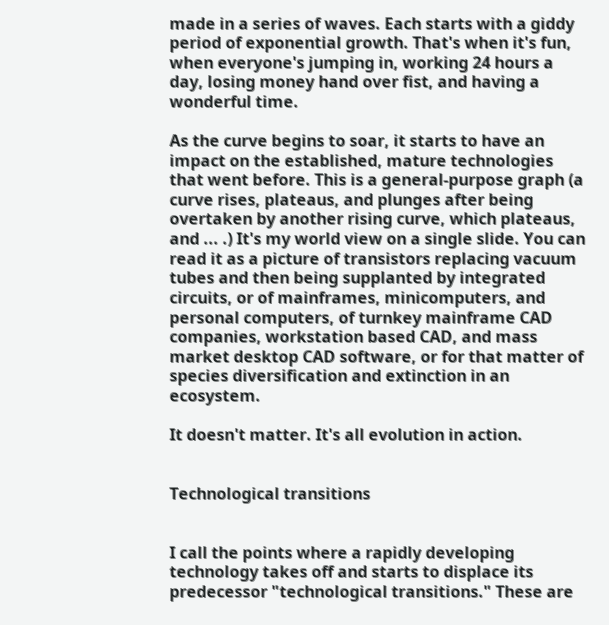made in a series of waves. Each starts with a giddy period of exponential growth. That's when it's fun, when everyone's jumping in, working 24 hours a day, losing money hand over fist, and having a wonderful time.

As the curve begins to soar, it starts to have an impact on the established, mature technologies that went before. This is a general-purpose graph (a curve rises, plateaus, and plunges after being overtaken by another rising curve, which plateaus, and ... .) It's my world view on a single slide. You can read it as a picture of transistors replacing vacuum tubes and then being supplanted by integrated circuits, or of mainframes, minicomputers, and personal computers, of turnkey mainframe CAD companies, workstation based CAD, and mass market desktop CAD software, or for that matter of species diversification and extinction in an ecosystem.

It doesn't matter. It's all evolution in action.


Technological transitions


I call the points where a rapidly developing technology takes off and starts to displace its predecessor "technological transitions." These are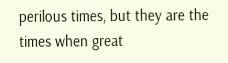perilous times, but they are the times when great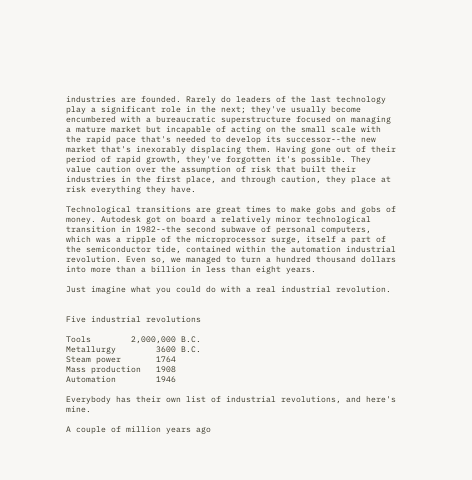industries are founded. Rarely do leaders of the last technology play a significant role in the next; they've usually become encumbered with a bureaucratic superstructure focused on managing a mature market but incapable of acting on the small scale with the rapid pace that's needed to develop its successor--the new market that's inexorably displacing them. Having gone out of their period of rapid growth, they've forgotten it's possible. They value caution over the assumption of risk that built their industries in the first place, and through caution, they place at risk everything they have.

Technological transitions are great times to make gobs and gobs of money. Autodesk got on board a relatively minor technological transition in 1982--the second subwave of personal computers, which was a ripple of the microprocessor surge, itself a part of the semiconductor tide, contained within the automation industrial revolution. Even so, we managed to turn a hundred thousand dollars into more than a billion in less than eight years.

Just imagine what you could do with a real industrial revolution.


Five industrial revolutions

Tools        2,000,000 B.C.
Metallurgy        3600 B.C.
Steam power       1764
Mass production   1908
Automation        1946

Everybody has their own list of industrial revolutions, and here's mine.

A couple of million years ago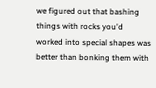we figured out that bashing things with rocks you'd worked into special shapes was better than bonking them with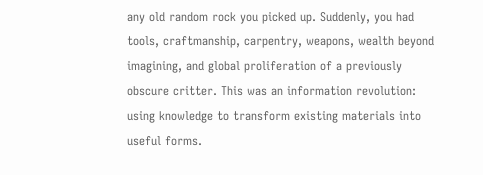any old random rock you picked up. Suddenly, you had tools, craftmanship, carpentry, weapons, wealth beyond imagining, and global proliferation of a previously obscure critter. This was an information revolution: using knowledge to transform existing materials into useful forms.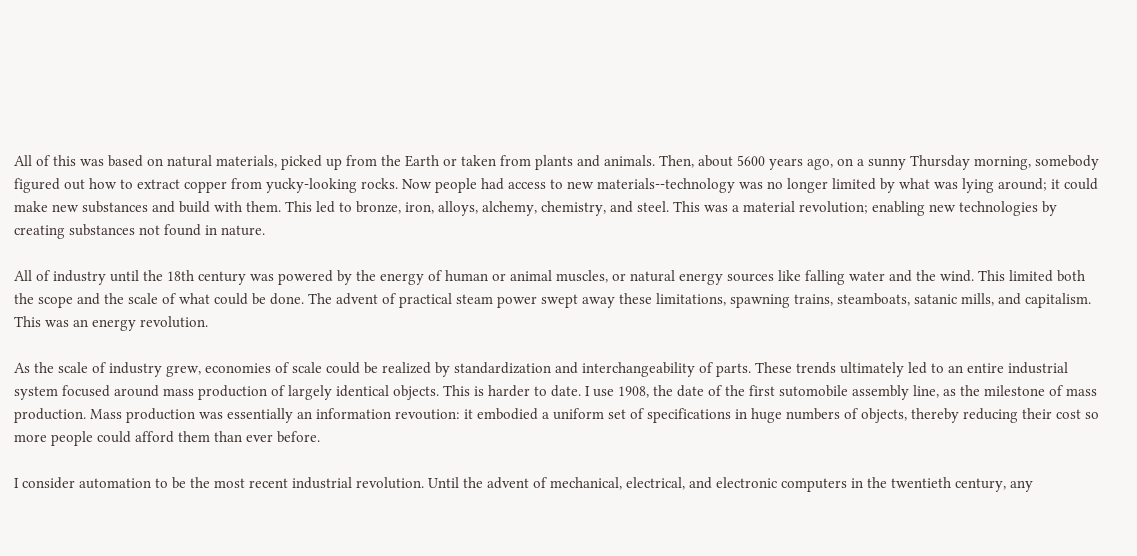All of this was based on natural materials, picked up from the Earth or taken from plants and animals. Then, about 5600 years ago, on a sunny Thursday morning, somebody figured out how to extract copper from yucky-looking rocks. Now people had access to new materials--technology was no longer limited by what was lying around; it could make new substances and build with them. This led to bronze, iron, alloys, alchemy, chemistry, and steel. This was a material revolution; enabling new technologies by creating substances not found in nature.

All of industry until the 18th century was powered by the energy of human or animal muscles, or natural energy sources like falling water and the wind. This limited both the scope and the scale of what could be done. The advent of practical steam power swept away these limitations, spawning trains, steamboats, satanic mills, and capitalism. This was an energy revolution.

As the scale of industry grew, economies of scale could be realized by standardization and interchangeability of parts. These trends ultimately led to an entire industrial system focused around mass production of largely identical objects. This is harder to date. I use 1908, the date of the first sutomobile assembly line, as the milestone of mass production. Mass production was essentially an information revoution: it embodied a uniform set of specifications in huge numbers of objects, thereby reducing their cost so more people could afford them than ever before.

I consider automation to be the most recent industrial revolution. Until the advent of mechanical, electrical, and electronic computers in the twentieth century, any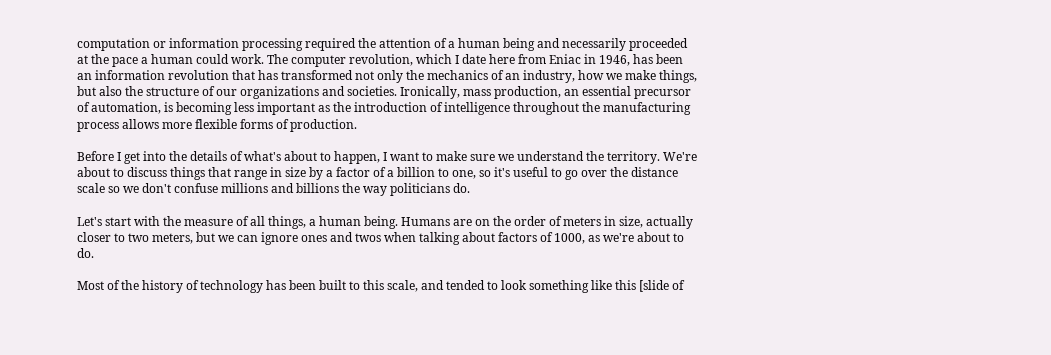computation or information processing required the attention of a human being and necessarily proceeded at the pace a human could work. The computer revolution, which I date here from Eniac in 1946, has been an information revolution that has transformed not only the mechanics of an industry, how we make things, but also the structure of our organizations and societies. Ironically, mass production, an essential precursor of automation, is becoming less important as the introduction of intelligence throughout the manufacturing process allows more flexible forms of production.

Before I get into the details of what's about to happen, I want to make sure we understand the territory. We're about to discuss things that range in size by a factor of a billion to one, so it's useful to go over the distance scale so we don't confuse millions and billions the way politicians do.

Let's start with the measure of all things, a human being. Humans are on the order of meters in size, actually closer to two meters, but we can ignore ones and twos when talking about factors of 1000, as we're about to do.

Most of the history of technology has been built to this scale, and tended to look something like this [slide of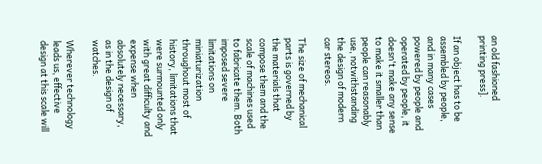an old fashioned printing press].

If an object has to be assembled by people, and in many cases powered by people and operated by people, it doesn't make any sense to make it smaller than people can reasonably use, notwithstanding the design of modern car stereos.

The size of mechanical parts is governed by the materials that compose them and the scale of machines used to fabricate them. Both imposed severe limitations on miniaturization throughout most of history, limitations that were surmounted only with great difficulty and expense when absolutely necessary, as in the design of watches.

Wherever technology leads us, effective design at this scale will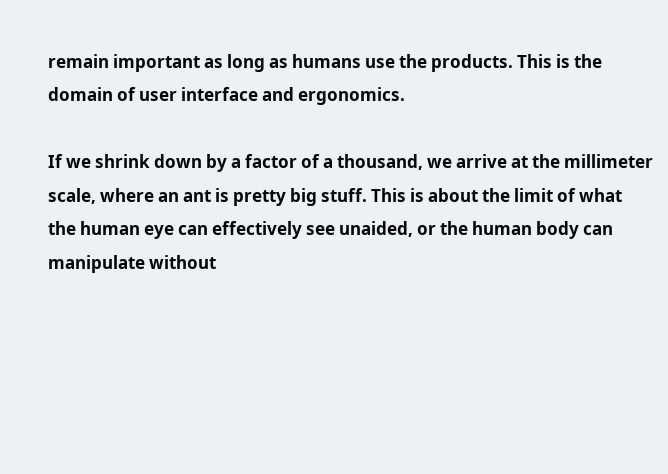remain important as long as humans use the products. This is the domain of user interface and ergonomics.

If we shrink down by a factor of a thousand, we arrive at the millimeter scale, where an ant is pretty big stuff. This is about the limit of what the human eye can effectively see unaided, or the human body can manipulate without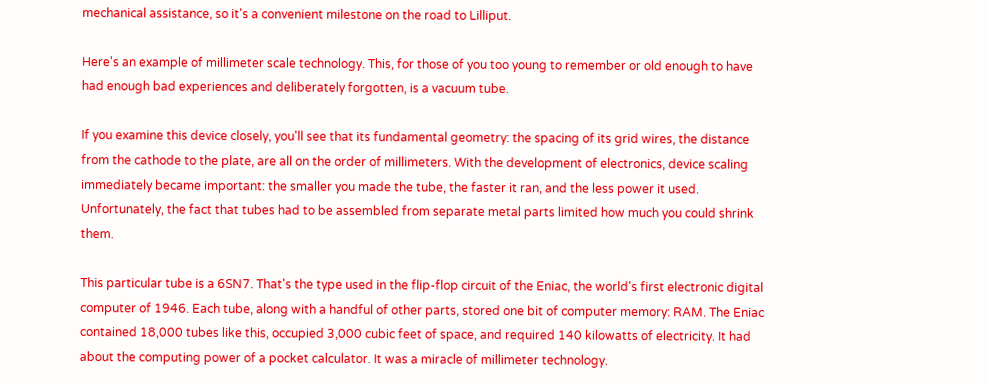mechanical assistance, so it's a convenient milestone on the road to Lilliput.

Here's an example of millimeter scale technology. This, for those of you too young to remember or old enough to have had enough bad experiences and deliberately forgotten, is a vacuum tube.

If you examine this device closely, you'll see that its fundamental geometry: the spacing of its grid wires, the distance from the cathode to the plate, are all on the order of millimeters. With the development of electronics, device scaling immediately became important: the smaller you made the tube, the faster it ran, and the less power it used. Unfortunately, the fact that tubes had to be assembled from separate metal parts limited how much you could shrink them.

This particular tube is a 6SN7. That's the type used in the flip-flop circuit of the Eniac, the world's first electronic digital computer of 1946. Each tube, along with a handful of other parts, stored one bit of computer memory: RAM. The Eniac contained 18,000 tubes like this, occupied 3,000 cubic feet of space, and required 140 kilowatts of electricity. It had about the computing power of a pocket calculator. It was a miracle of millimeter technology.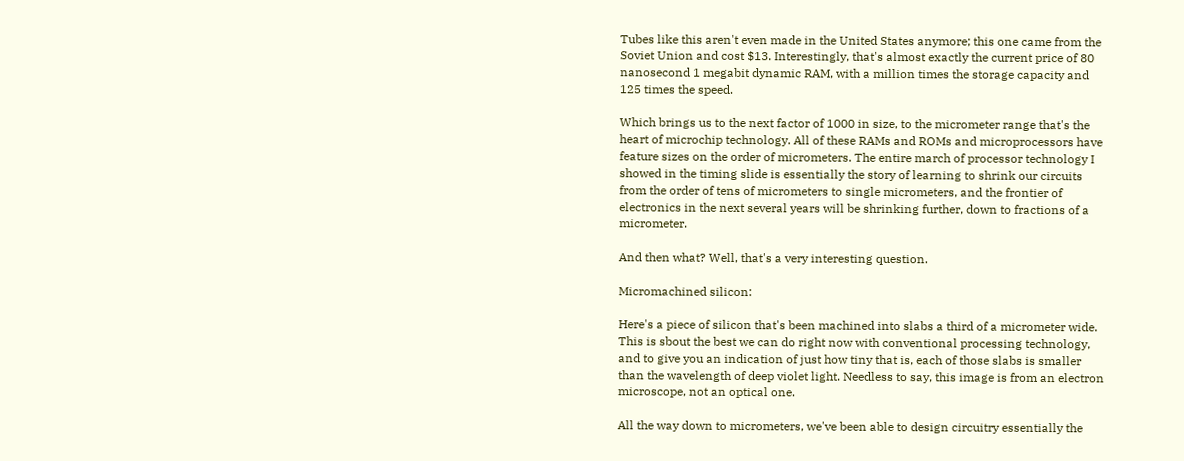Tubes like this aren't even made in the United States anymore; this one came from the Soviet Union and cost $13. Interestingly, that's almost exactly the current price of 80 nanosecond 1 megabit dynamic RAM, with a million times the storage capacity and 125 times the speed.

Which brings us to the next factor of 1000 in size, to the micrometer range that's the heart of microchip technology. All of these RAMs and ROMs and microprocessors have feature sizes on the order of micrometers. The entire march of processor technology I showed in the timing slide is essentially the story of learning to shrink our circuits from the order of tens of micrometers to single micrometers, and the frontier of electronics in the next several years will be shrinking further, down to fractions of a micrometer.

And then what? Well, that's a very interesting question.

Micromachined silicon:

Here's a piece of silicon that's been machined into slabs a third of a micrometer wide. This is sbout the best we can do right now with conventional processing technology, and to give you an indication of just how tiny that is, each of those slabs is smaller than the wavelength of deep violet light. Needless to say, this image is from an electron microscope, not an optical one.

All the way down to micrometers, we've been able to design circuitry essentially the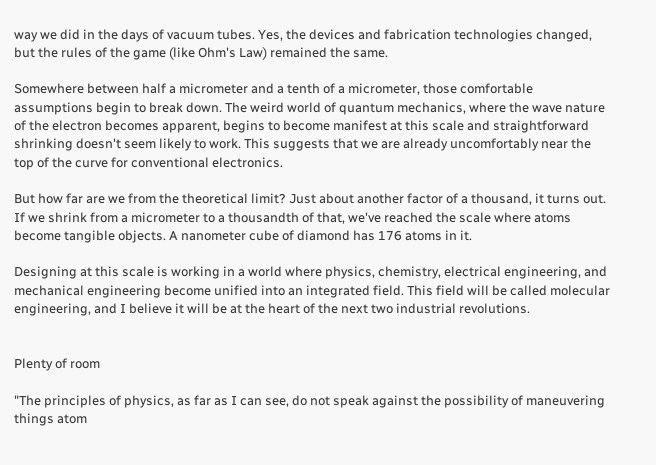way we did in the days of vacuum tubes. Yes, the devices and fabrication technologies changed, but the rules of the game (like Ohm's Law) remained the same.

Somewhere between half a micrometer and a tenth of a micrometer, those comfortable assumptions begin to break down. The weird world of quantum mechanics, where the wave nature of the electron becomes apparent, begins to become manifest at this scale and straightforward shrinking doesn't seem likely to work. This suggests that we are already uncomfortably near the top of the curve for conventional electronics.

But how far are we from the theoretical limit? Just about another factor of a thousand, it turns out. If we shrink from a micrometer to a thousandth of that, we've reached the scale where atoms become tangible objects. A nanometer cube of diamond has 176 atoms in it.

Designing at this scale is working in a world where physics, chemistry, electrical engineering, and mechanical engineering become unified into an integrated field. This field will be called molecular engineering, and I believe it will be at the heart of the next two industrial revolutions.


Plenty of room

"The principles of physics, as far as I can see, do not speak against the possibility of maneuvering things atom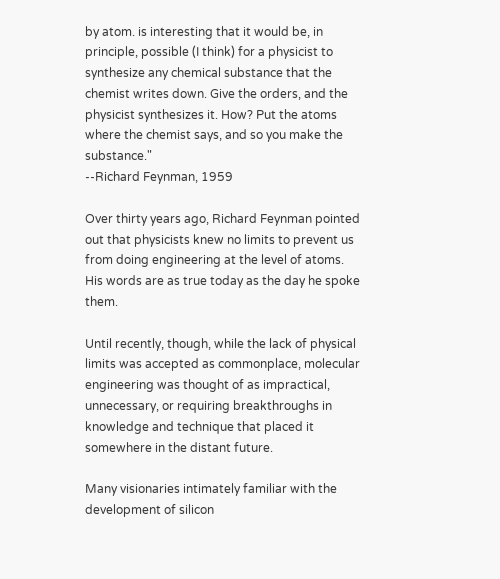by atom. is interesting that it would be, in principle, possible (I think) for a physicist to synthesize any chemical substance that the chemist writes down. Give the orders, and the physicist synthesizes it. How? Put the atoms where the chemist says, and so you make the substance."
--Richard Feynman, 1959

Over thirty years ago, Richard Feynman pointed out that physicists knew no limits to prevent us from doing engineering at the level of atoms. His words are as true today as the day he spoke them.

Until recently, though, while the lack of physical limits was accepted as commonplace, molecular engineering was thought of as impractical, unnecessary, or requiring breakthroughs in knowledge and technique that placed it somewhere in the distant future.

Many visionaries intimately familiar with the development of silicon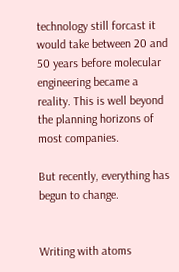technology still forcast it would take between 20 and 50 years before molecular engineering became a reality. This is well beyond the planning horizons of most companies.

But recently, everything has begun to change.


Writing with atoms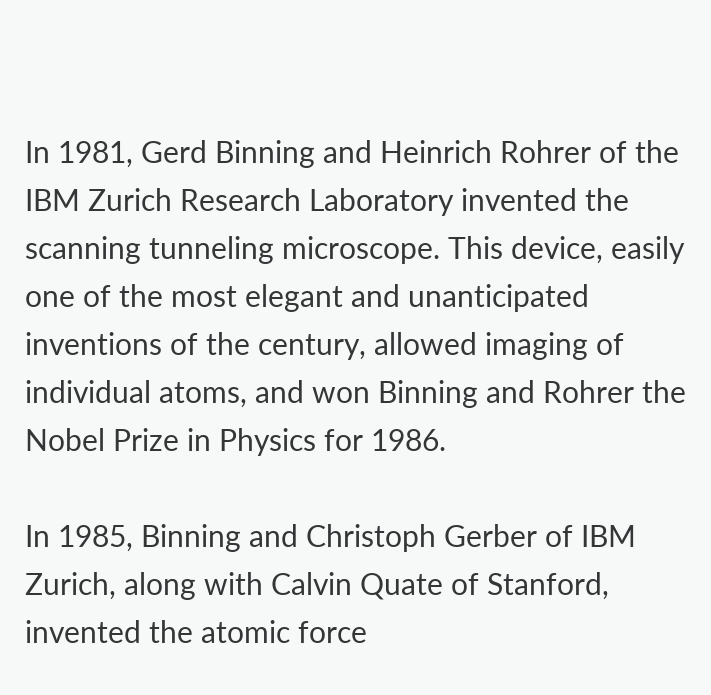In 1981, Gerd Binning and Heinrich Rohrer of the IBM Zurich Research Laboratory invented the scanning tunneling microscope. This device, easily one of the most elegant and unanticipated inventions of the century, allowed imaging of individual atoms, and won Binning and Rohrer the Nobel Prize in Physics for 1986.

In 1985, Binning and Christoph Gerber of IBM Zurich, along with Calvin Quate of Stanford, invented the atomic force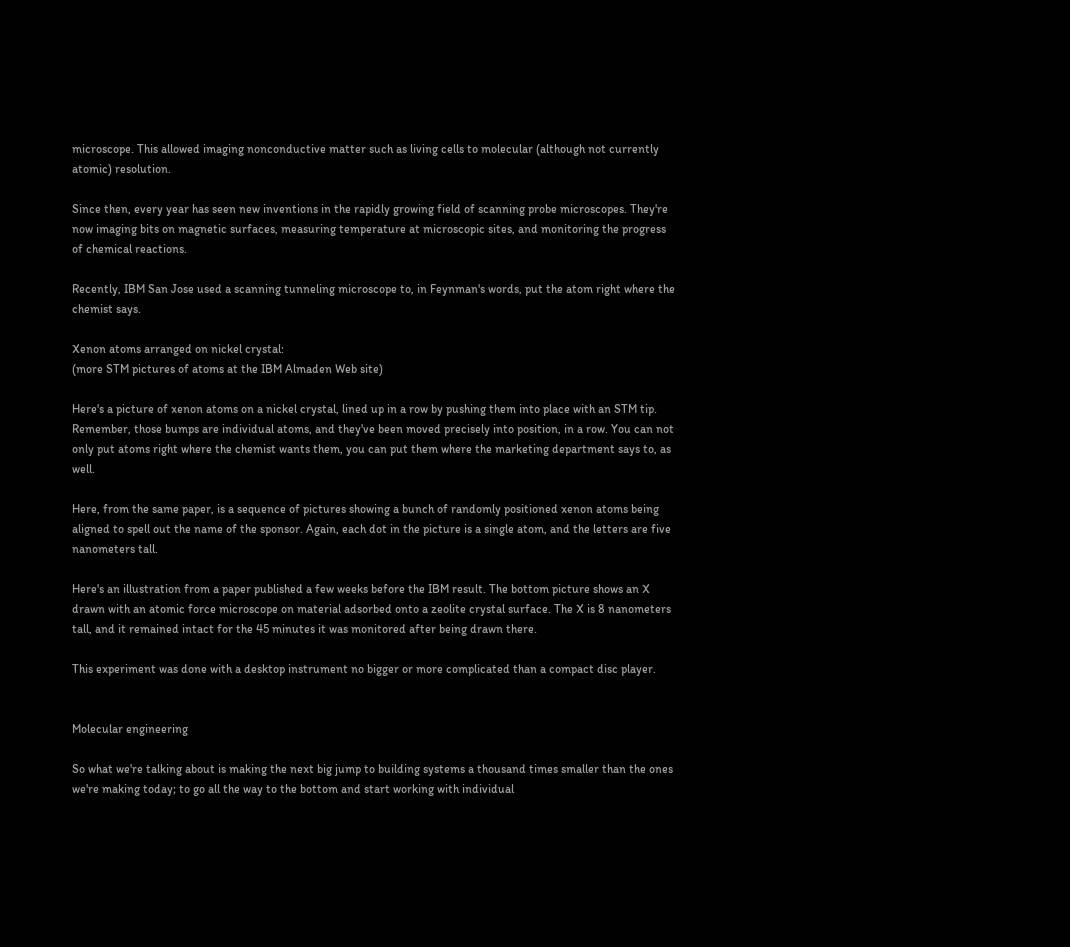microscope. This allowed imaging nonconductive matter such as living cells to molecular (although not currently atomic) resolution.

Since then, every year has seen new inventions in the rapidly growing field of scanning probe microscopes. They're now imaging bits on magnetic surfaces, measuring temperature at microscopic sites, and monitoring the progress of chemical reactions.

Recently, IBM San Jose used a scanning tunneling microscope to, in Feynman's words, put the atom right where the chemist says.

Xenon atoms arranged on nickel crystal:
(more STM pictures of atoms at the IBM Almaden Web site)

Here's a picture of xenon atoms on a nickel crystal, lined up in a row by pushing them into place with an STM tip. Remember, those bumps are individual atoms, and they've been moved precisely into position, in a row. You can not only put atoms right where the chemist wants them, you can put them where the marketing department says to, as well.

Here, from the same paper, is a sequence of pictures showing a bunch of randomly positioned xenon atoms being aligned to spell out the name of the sponsor. Again, each dot in the picture is a single atom, and the letters are five nanometers tall.

Here's an illustration from a paper published a few weeks before the IBM result. The bottom picture shows an X drawn with an atomic force microscope on material adsorbed onto a zeolite crystal surface. The X is 8 nanometers tall, and it remained intact for the 45 minutes it was monitored after being drawn there.

This experiment was done with a desktop instrument no bigger or more complicated than a compact disc player.


Molecular engineering

So what we're talking about is making the next big jump to building systems a thousand times smaller than the ones we're making today; to go all the way to the bottom and start working with individual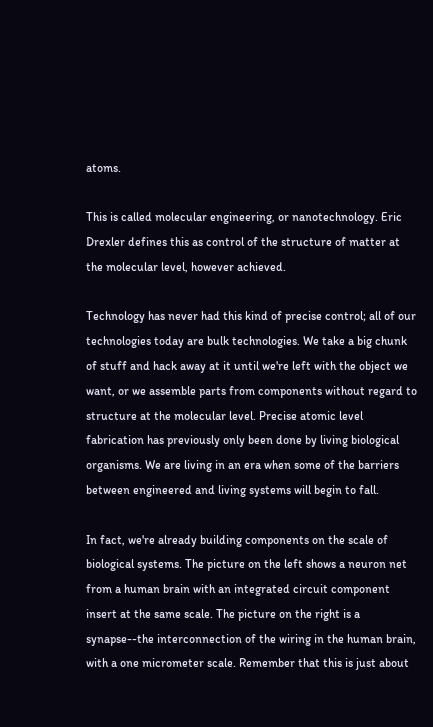atoms.

This is called molecular engineering, or nanotechnology. Eric Drexler defines this as control of the structure of matter at the molecular level, however achieved.

Technology has never had this kind of precise control; all of our technologies today are bulk technologies. We take a big chunk of stuff and hack away at it until we're left with the object we want, or we assemble parts from components without regard to structure at the molecular level. Precise atomic level fabrication has previously only been done by living biological organisms. We are living in an era when some of the barriers between engineered and living systems will begin to fall.

In fact, we're already building components on the scale of biological systems. The picture on the left shows a neuron net from a human brain with an integrated circuit component insert at the same scale. The picture on the right is a synapse--the interconnection of the wiring in the human brain, with a one micrometer scale. Remember that this is just about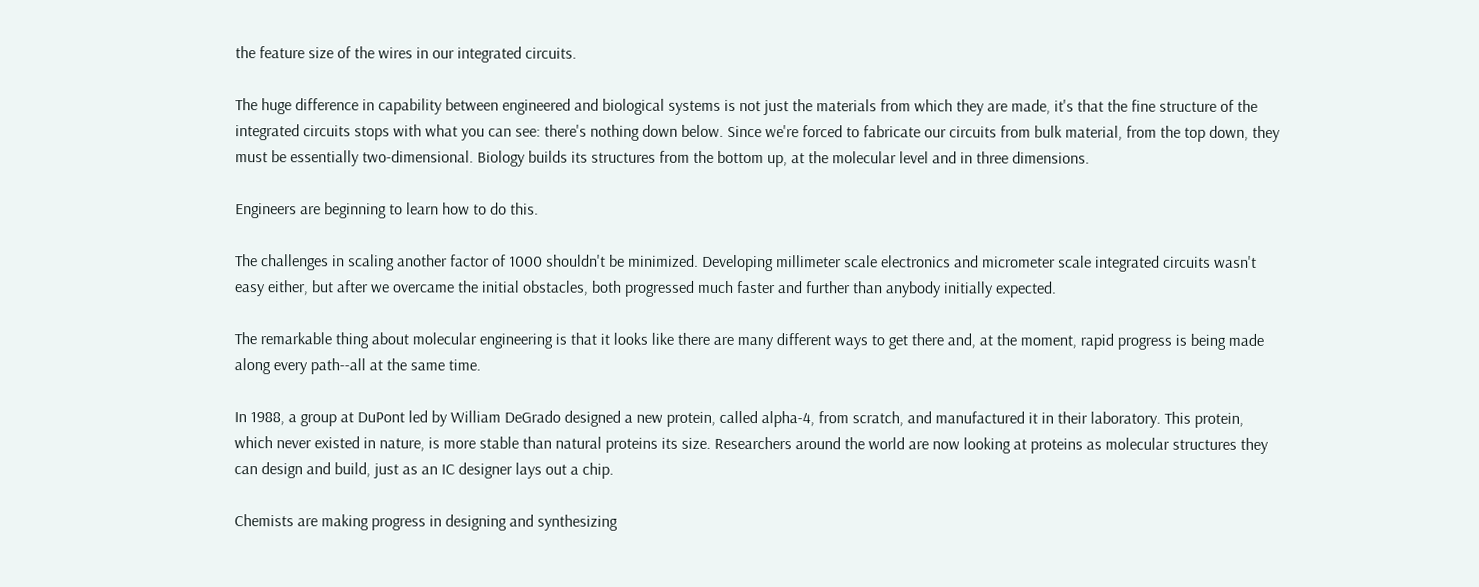the feature size of the wires in our integrated circuits.

The huge difference in capability between engineered and biological systems is not just the materials from which they are made, it's that the fine structure of the integrated circuits stops with what you can see: there's nothing down below. Since we're forced to fabricate our circuits from bulk material, from the top down, they must be essentially two-dimensional. Biology builds its structures from the bottom up, at the molecular level and in three dimensions.

Engineers are beginning to learn how to do this.

The challenges in scaling another factor of 1000 shouldn't be minimized. Developing millimeter scale electronics and micrometer scale integrated circuits wasn't easy either, but after we overcame the initial obstacles, both progressed much faster and further than anybody initially expected.

The remarkable thing about molecular engineering is that it looks like there are many different ways to get there and, at the moment, rapid progress is being made along every path--all at the same time.

In 1988, a group at DuPont led by William DeGrado designed a new protein, called alpha-4, from scratch, and manufactured it in their laboratory. This protein, which never existed in nature, is more stable than natural proteins its size. Researchers around the world are now looking at proteins as molecular structures they can design and build, just as an IC designer lays out a chip.

Chemists are making progress in designing and synthesizing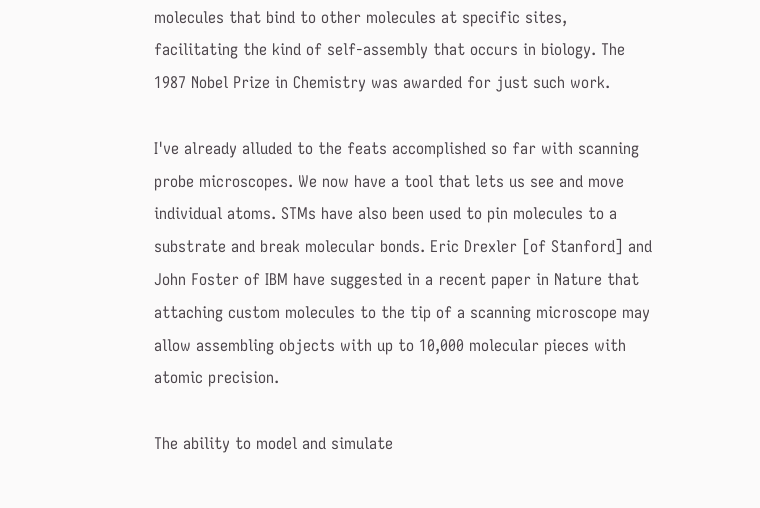molecules that bind to other molecules at specific sites, facilitating the kind of self-assembly that occurs in biology. The 1987 Nobel Prize in Chemistry was awarded for just such work.

I've already alluded to the feats accomplished so far with scanning probe microscopes. We now have a tool that lets us see and move individual atoms. STMs have also been used to pin molecules to a substrate and break molecular bonds. Eric Drexler [of Stanford] and John Foster of IBM have suggested in a recent paper in Nature that attaching custom molecules to the tip of a scanning microscope may allow assembling objects with up to 10,000 molecular pieces with atomic precision.

The ability to model and simulate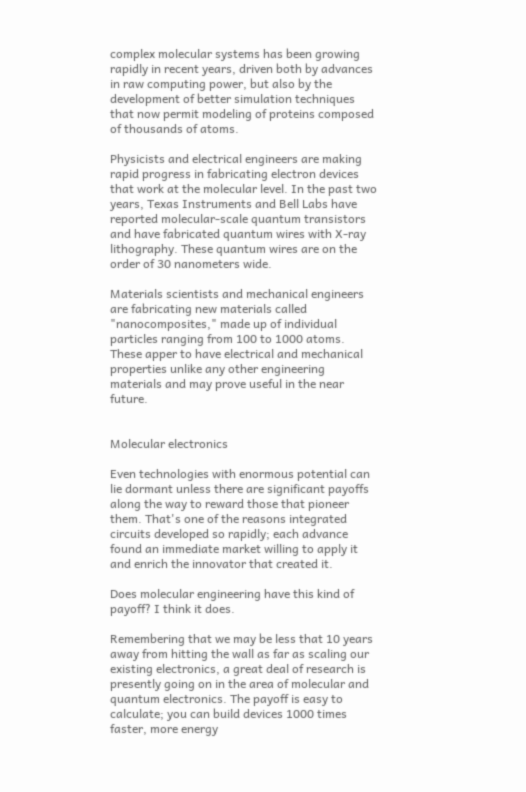complex molecular systems has been growing rapidly in recent years, driven both by advances in raw computing power, but also by the development of better simulation techniques that now permit modeling of proteins composed of thousands of atoms.

Physicists and electrical engineers are making rapid progress in fabricating electron devices that work at the molecular level. In the past two years, Texas Instruments and Bell Labs have reported molecular-scale quantum transistors and have fabricated quantum wires with X-ray lithography. These quantum wires are on the order of 30 nanometers wide.

Materials scientists and mechanical engineers are fabricating new materials called "nanocomposites," made up of individual particles ranging from 100 to 1000 atoms. These apper to have electrical and mechanical properties unlike any other engineering materials and may prove useful in the near future.


Molecular electronics

Even technologies with enormous potential can lie dormant unless there are significant payoffs along the way to reward those that pioneer them. That's one of the reasons integrated circuits developed so rapidly; each advance found an immediate market willing to apply it and enrich the innovator that created it.

Does molecular engineering have this kind of payoff? I think it does.

Remembering that we may be less that 10 years away from hitting the wall as far as scaling our existing electronics, a great deal of research is presently going on in the area of molecular and quantum electronics. The payoff is easy to calculate; you can build devices 1000 times faster, more energy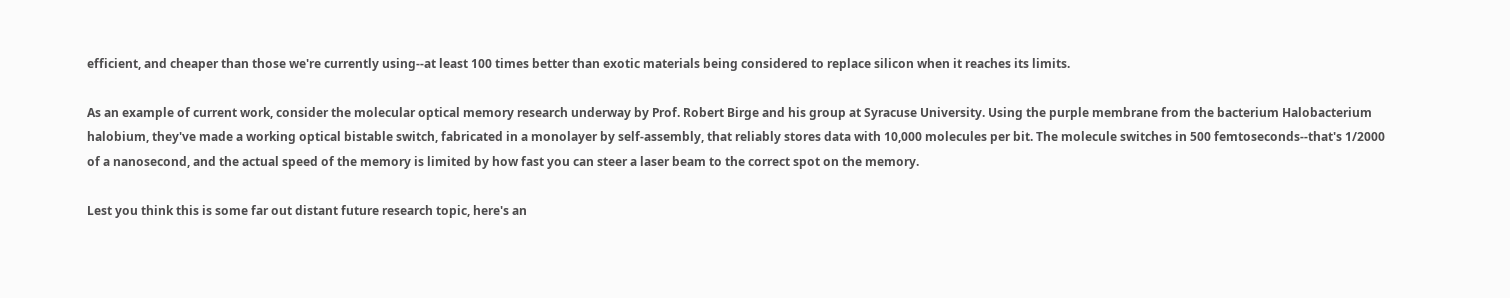efficient, and cheaper than those we're currently using--at least 100 times better than exotic materials being considered to replace silicon when it reaches its limits.

As an example of current work, consider the molecular optical memory research underway by Prof. Robert Birge and his group at Syracuse University. Using the purple membrane from the bacterium Halobacterium halobium, they've made a working optical bistable switch, fabricated in a monolayer by self-assembly, that reliably stores data with 10,000 molecules per bit. The molecule switches in 500 femtoseconds--that's 1/2000 of a nanosecond, and the actual speed of the memory is limited by how fast you can steer a laser beam to the correct spot on the memory.

Lest you think this is some far out distant future research topic, here's an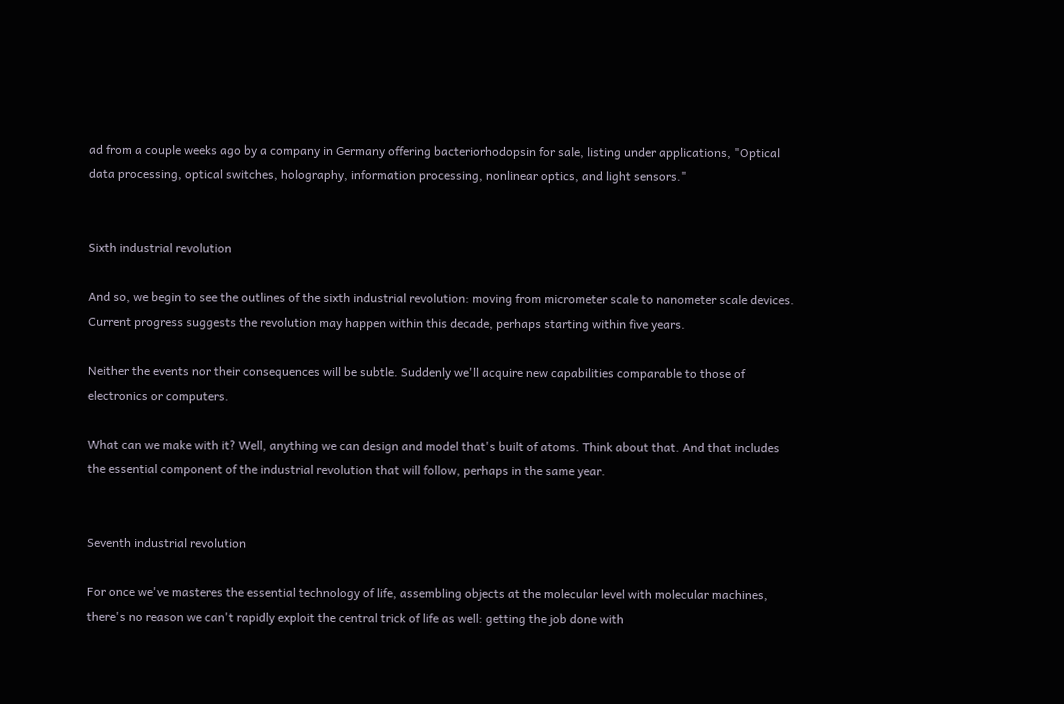ad from a couple weeks ago by a company in Germany offering bacteriorhodopsin for sale, listing under applications, "Optical data processing, optical switches, holography, information processing, nonlinear optics, and light sensors."


Sixth industrial revolution

And so, we begin to see the outlines of the sixth industrial revolution: moving from micrometer scale to nanometer scale devices. Current progress suggests the revolution may happen within this decade, perhaps starting within five years.

Neither the events nor their consequences will be subtle. Suddenly we'll acquire new capabilities comparable to those of electronics or computers.

What can we make with it? Well, anything we can design and model that's built of atoms. Think about that. And that includes the essential component of the industrial revolution that will follow, perhaps in the same year.


Seventh industrial revolution

For once we've masteres the essential technology of life, assembling objects at the molecular level with molecular machines, there's no reason we can't rapidly exploit the central trick of life as well: getting the job done with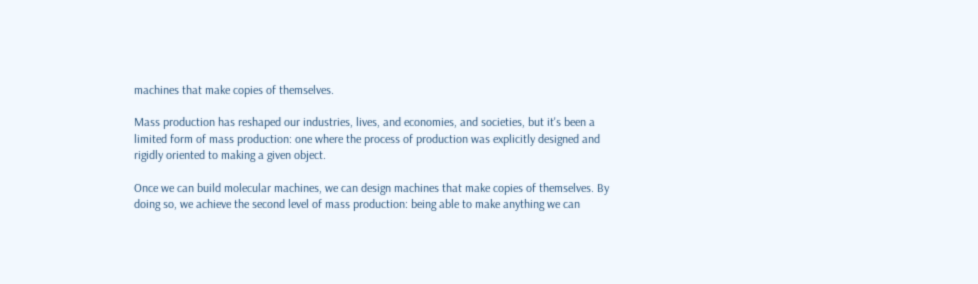machines that make copies of themselves.

Mass production has reshaped our industries, lives, and economies, and societies, but it's been a limited form of mass production: one where the process of production was explicitly designed and rigidly oriented to making a given object.

Once we can build molecular machines, we can design machines that make copies of themselves. By doing so, we achieve the second level of mass production: being able to make anything we can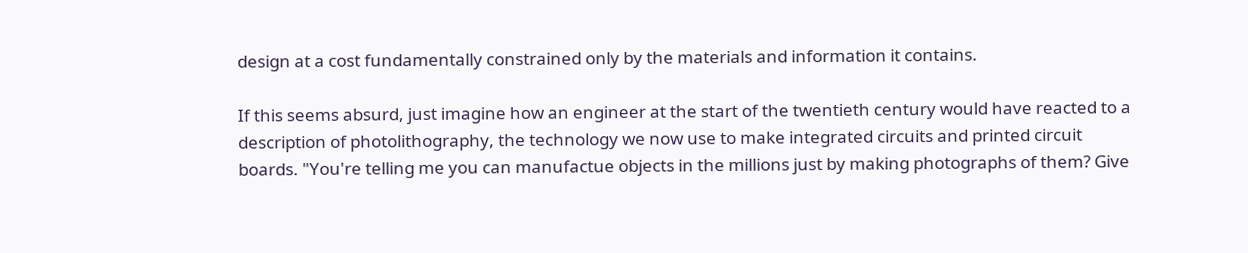design at a cost fundamentally constrained only by the materials and information it contains.

If this seems absurd, just imagine how an engineer at the start of the twentieth century would have reacted to a description of photolithography, the technology we now use to make integrated circuits and printed circuit boards. "You're telling me you can manufactue objects in the millions just by making photographs of them? Give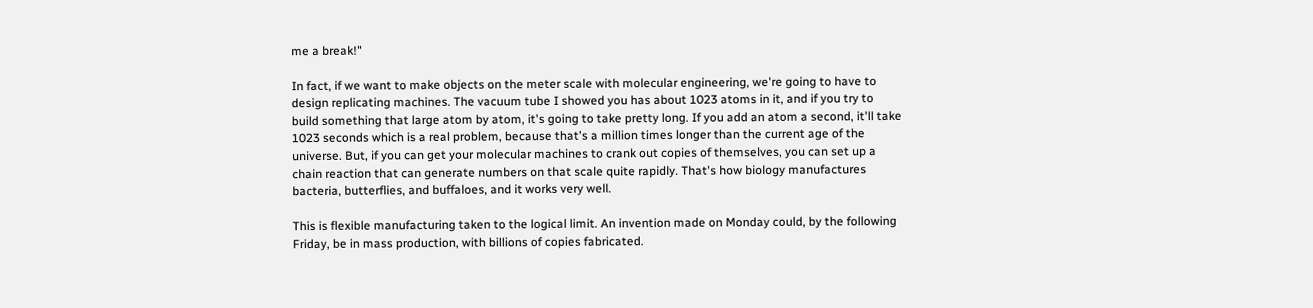me a break!"

In fact, if we want to make objects on the meter scale with molecular engineering, we're going to have to design replicating machines. The vacuum tube I showed you has about 1023 atoms in it, and if you try to build something that large atom by atom, it's going to take pretty long. If you add an atom a second, it'll take 1023 seconds which is a real problem, because that's a million times longer than the current age of the universe. But, if you can get your molecular machines to crank out copies of themselves, you can set up a chain reaction that can generate numbers on that scale quite rapidly. That's how biology manufactures bacteria, butterflies, and buffaloes, and it works very well.

This is flexible manufacturing taken to the logical limit. An invention made on Monday could, by the following Friday, be in mass production, with billions of copies fabricated.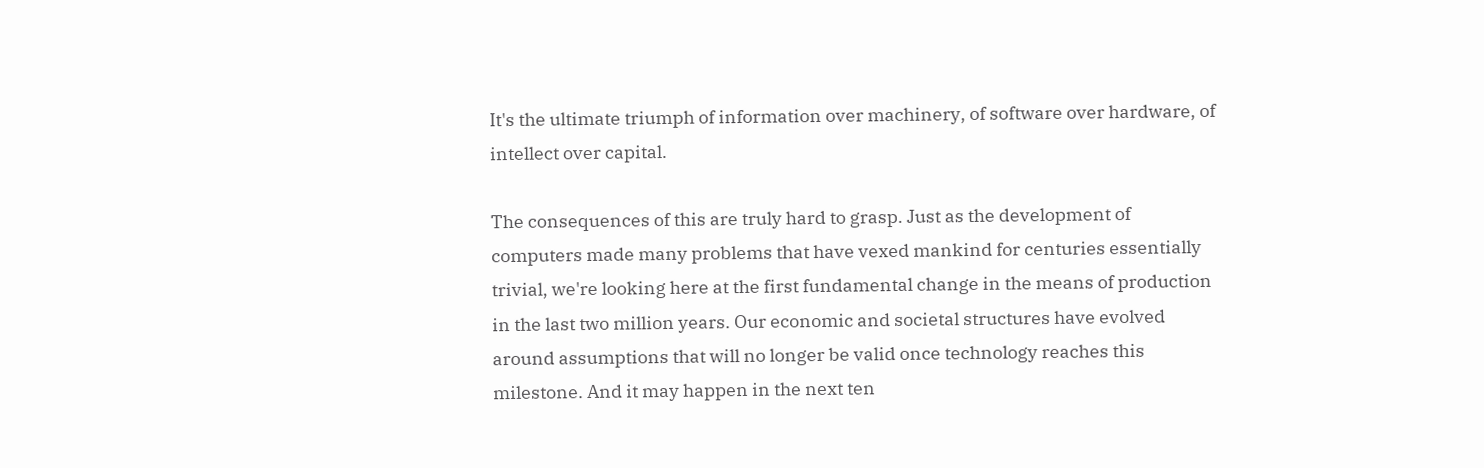It's the ultimate triumph of information over machinery, of software over hardware, of intellect over capital.

The consequences of this are truly hard to grasp. Just as the development of computers made many problems that have vexed mankind for centuries essentially trivial, we're looking here at the first fundamental change in the means of production in the last two million years. Our economic and societal structures have evolved around assumptions that will no longer be valid once technology reaches this milestone. And it may happen in the next ten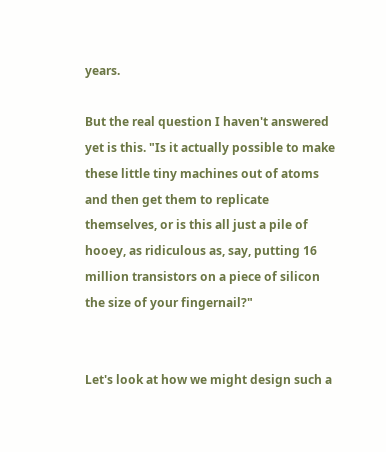years.

But the real question I haven't answered yet is this. "Is it actually possible to make these little tiny machines out of atoms and then get them to replicate themselves, or is this all just a pile of hooey, as ridiculous as, say, putting 16 million transistors on a piece of silicon the size of your fingernail?"


Let's look at how we might design such a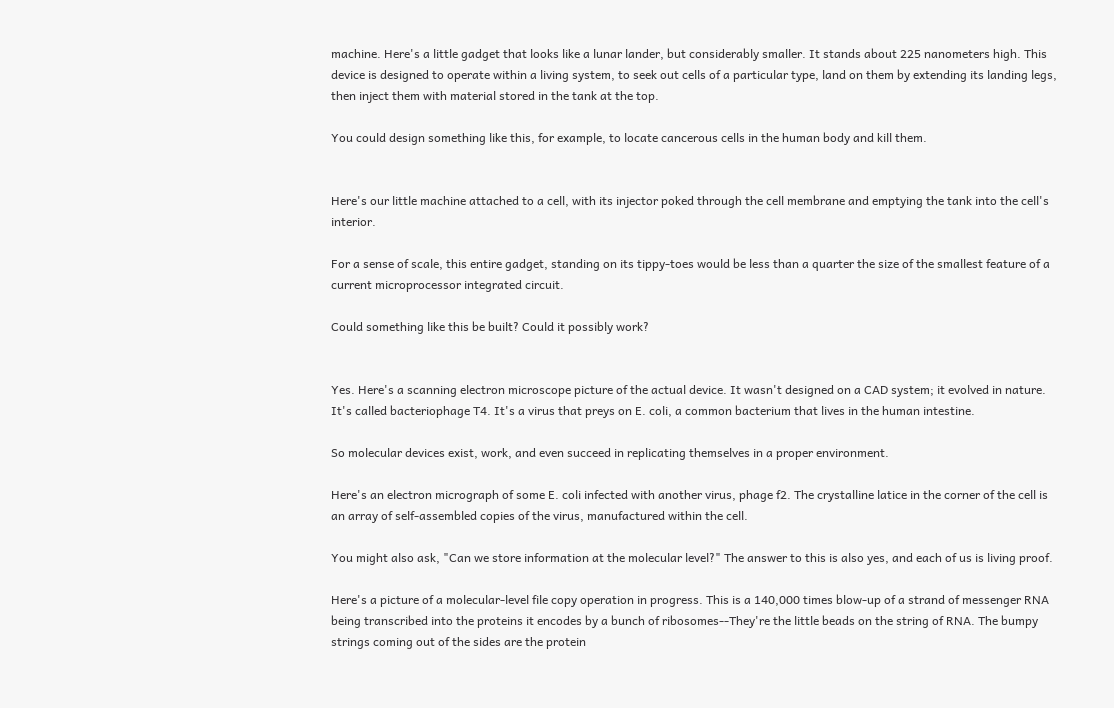machine. Here's a little gadget that looks like a lunar lander, but considerably smaller. It stands about 225 nanometers high. This device is designed to operate within a living system, to seek out cells of a particular type, land on them by extending its landing legs, then inject them with material stored in the tank at the top.

You could design something like this, for example, to locate cancerous cells in the human body and kill them.


Here's our little machine attached to a cell, with its injector poked through the cell membrane and emptying the tank into the cell's interior.

For a sense of scale, this entire gadget, standing on its tippy-toes would be less than a quarter the size of the smallest feature of a current microprocessor integrated circuit.

Could something like this be built? Could it possibly work?


Yes. Here's a scanning electron microscope picture of the actual device. It wasn't designed on a CAD system; it evolved in nature. It's called bacteriophage T4. It's a virus that preys on E. coli, a common bacterium that lives in the human intestine.

So molecular devices exist, work, and even succeed in replicating themselves in a proper environment.

Here's an electron micrograph of some E. coli infected with another virus, phage f2. The crystalline latice in the corner of the cell is an array of self-assembled copies of the virus, manufactured within the cell.

You might also ask, "Can we store information at the molecular level?" The answer to this is also yes, and each of us is living proof.

Here's a picture of a molecular-level file copy operation in progress. This is a 140,000 times blow-up of a strand of messenger RNA being transcribed into the proteins it encodes by a bunch of ribosomes--They're the little beads on the string of RNA. The bumpy strings coming out of the sides are the protein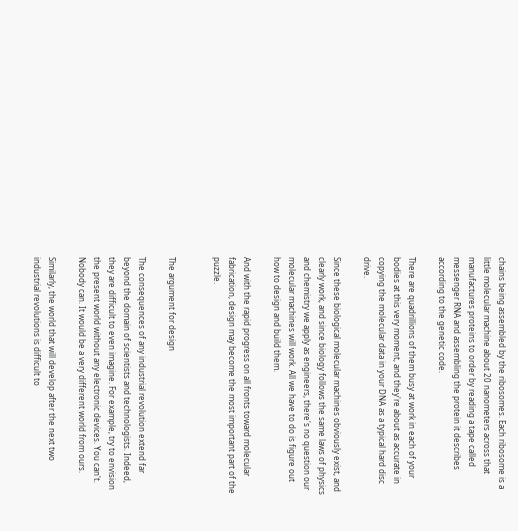chains being assembled by the ribosomes. Each ribosome is a little molecular machine about 20 nanometers across that manufactures proteins to order by reading a tape called messenger RNA and assembling the protein it describes according to the genetic code.

There are quadrillions of them busy at work in each of your bodies at this very moment, and they're about as accurate in copying the molecular data in your DNA as a typical hard disc drive.

Since these biological molecular machines obviously exist, and clearly work, and since biology follows the same laws of physics and chemistry we apply as engineers, there's no question our molecular machines will work. All we have to do is figure out how to design and build them.

And with the rapid progress on all fronts toward molecular fabrication, design may become the most important part of the puzzle.


The argument for design

The consequences of any industrial revolution extend far beyond the domain of scientists and technologists. Indeed, they are difficult to even imagine. For example, try to envision the present world without any electronic devices. You can't. Nobody can. It would be a very different world from ours.

Similarly, the world that will develop after the next two industrial revolutions is difficult to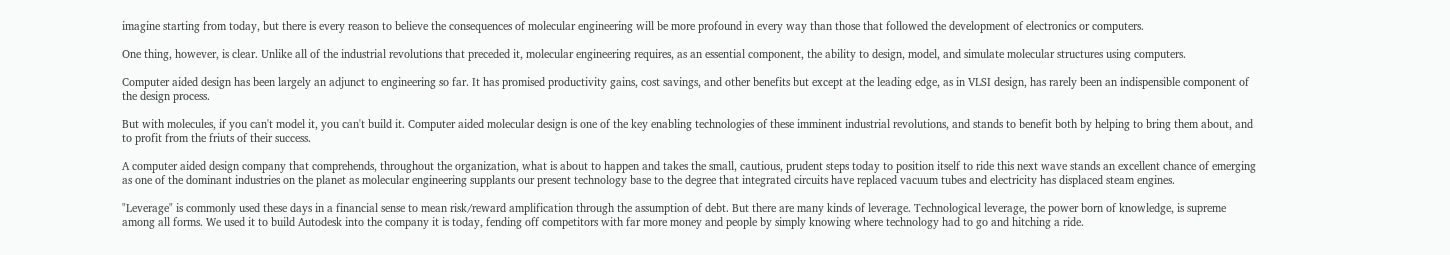imagine starting from today, but there is every reason to believe the consequences of molecular engineering will be more profound in every way than those that followed the development of electronics or computers.

One thing, however, is clear. Unlike all of the industrial revolutions that preceded it, molecular engineering requires, as an essential component, the ability to design, model, and simulate molecular structures using computers.

Computer aided design has been largely an adjunct to engineering so far. It has promised productivity gains, cost savings, and other benefits but except at the leading edge, as in VLSI design, has rarely been an indispensible component of the design process.

But with molecules, if you can't model it, you can't build it. Computer aided molecular design is one of the key enabling technologies of these imminent industrial revolutions, and stands to benefit both by helping to bring them about, and to profit from the friuts of their success.

A computer aided design company that comprehends, throughout the organization, what is about to happen and takes the small, cautious, prudent steps today to position itself to ride this next wave stands an excellent chance of emerging as one of the dominant industries on the planet as molecular engineering supplants our present technology base to the degree that integrated circuits have replaced vacuum tubes and electricity has displaced steam engines.

"Leverage" is commonly used these days in a financial sense to mean risk/reward amplification through the assumption of debt. But there are many kinds of leverage. Technological leverage, the power born of knowledge, is supreme among all forms. We used it to build Autodesk into the company it is today, fending off competitors with far more money and people by simply knowing where technology had to go and hitching a ride.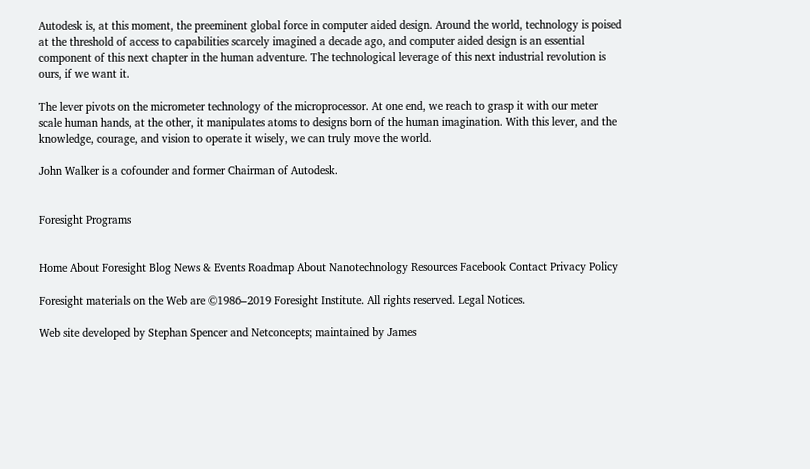Autodesk is, at this moment, the preeminent global force in computer aided design. Around the world, technology is poised at the threshold of access to capabilities scarcely imagined a decade ago, and computer aided design is an essential component of this next chapter in the human adventure. The technological leverage of this next industrial revolution is ours, if we want it.

The lever pivots on the micrometer technology of the microprocessor. At one end, we reach to grasp it with our meter scale human hands, at the other, it manipulates atoms to designs born of the human imagination. With this lever, and the knowledge, courage, and vision to operate it wisely, we can truly move the world.

John Walker is a cofounder and former Chairman of Autodesk.


Foresight Programs


Home About Foresight Blog News & Events Roadmap About Nanotechnology Resources Facebook Contact Privacy Policy

Foresight materials on the Web are ©1986–2019 Foresight Institute. All rights reserved. Legal Notices.

Web site developed by Stephan Spencer and Netconcepts; maintained by James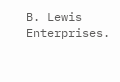B. Lewis Enterprises.